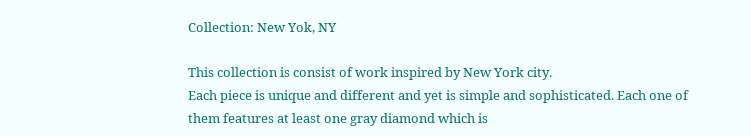Collection: New Yok, NY

This collection is consist of work inspired by New York city.
Each piece is unique and different and yet is simple and sophisticated. Each one of them features at least one gray diamond which is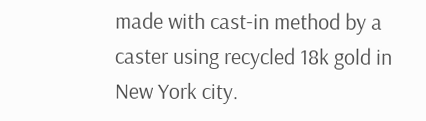made with cast-in method by a caster using recycled 18k gold in New York city.